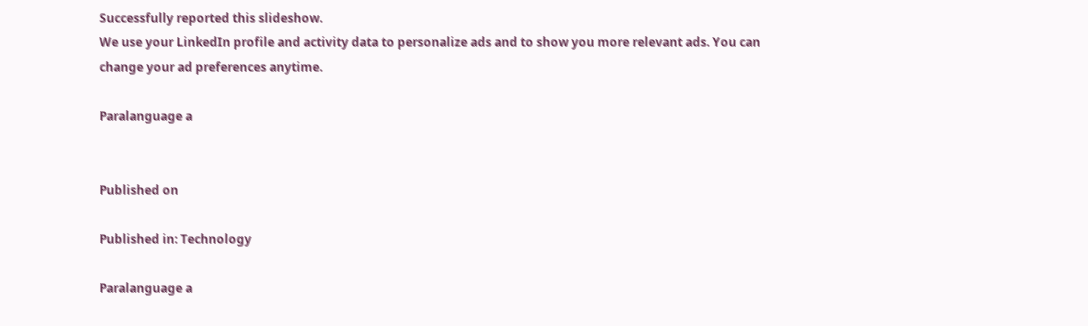Successfully reported this slideshow.
We use your LinkedIn profile and activity data to personalize ads and to show you more relevant ads. You can change your ad preferences anytime.

Paralanguage a


Published on

Published in: Technology

Paralanguage a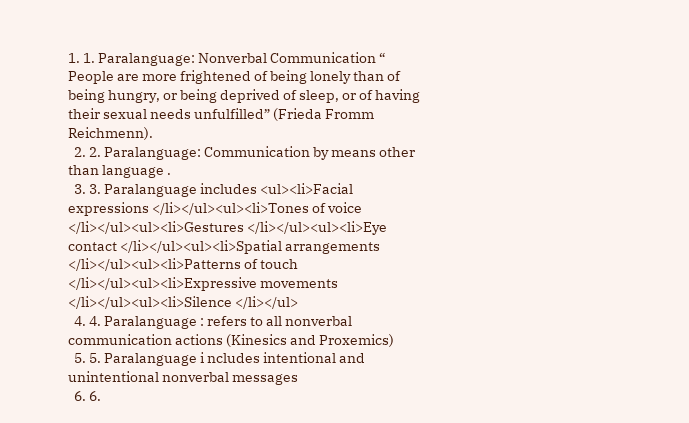1. 1. Paralanguage: Nonverbal Communication “ People are more frightened of being lonely than of being hungry, or being deprived of sleep, or of having their sexual needs unfulfilled” (Frieda Fromm Reichmenn).
  2. 2. Paralanguage: Communication by means other than language .
  3. 3. Paralanguage includes <ul><li>Facial expressions </li></ul><ul><li>Tones of voice </li></ul><ul><li>Gestures </li></ul><ul><li>Eye contact </li></ul><ul><li>Spatial arrangements </li></ul><ul><li>Patterns of touch </li></ul><ul><li>Expressive movements </li></ul><ul><li>Silence </li></ul>
  4. 4. Paralanguage : refers to all nonverbal communication actions (Kinesics and Proxemics)
  5. 5. Paralanguage i ncludes intentional and unintentional nonverbal messages
  6. 6.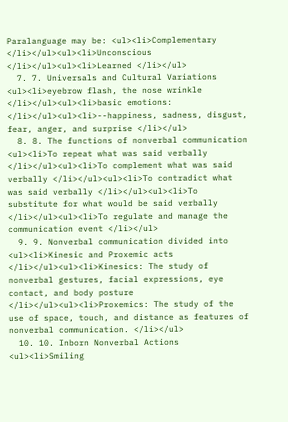Paralanguage may be: <ul><li>Complementary </li></ul><ul><li>Unconscious </li></ul><ul><li>Learned </li></ul>
  7. 7. Universals and Cultural Variations <ul><li>eyebrow flash, the nose wrinkle </li></ul><ul><li>basic emotions: </li></ul><ul><li>--happiness, sadness, disgust, fear, anger, and surprise </li></ul>
  8. 8. The functions of nonverbal communication <ul><li>To repeat what was said verbally </li></ul><ul><li>To complement what was said verbally </li></ul><ul><li>To contradict what was said verbally </li></ul><ul><li>To substitute for what would be said verbally </li></ul><ul><li>To regulate and manage the communication event </li></ul>
  9. 9. Nonverbal communication divided into <ul><li>Kinesic and Proxemic acts </li></ul><ul><li>Kinesics: The study of nonverbal gestures, facial expressions, eye contact, and body posture </li></ul><ul><li>Proxemics: The study of the use of space, touch, and distance as features of nonverbal communication. </li></ul>
  10. 10. Inborn Nonverbal Actions <ul><li>Smiling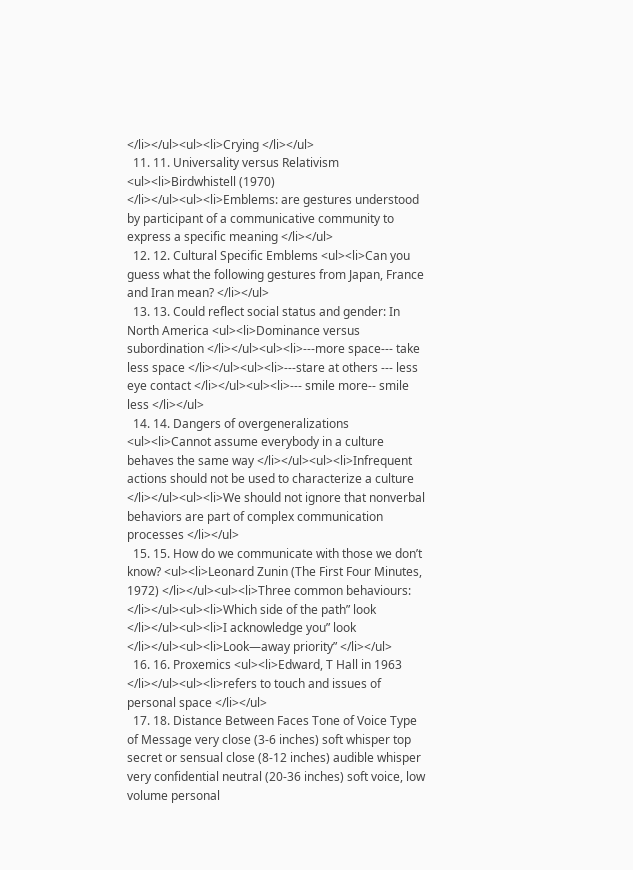</li></ul><ul><li>Crying </li></ul>
  11. 11. Universality versus Relativism <ul><li>Birdwhistell (1970) </li></ul><ul><li>Emblems: are gestures understood by participant of a communicative community to express a specific meaning </li></ul>
  12. 12. Cultural Specific Emblems <ul><li>Can you guess what the following gestures from Japan, France and Iran mean? </li></ul>
  13. 13. Could reflect social status and gender: In North America <ul><li>Dominance versus subordination </li></ul><ul><li>---more space--- take less space </li></ul><ul><li>---stare at others --- less eye contact </li></ul><ul><li>--- smile more-- smile less </li></ul>
  14. 14. Dangers of overgeneralizations <ul><li>Cannot assume everybody in a culture behaves the same way </li></ul><ul><li>Infrequent actions should not be used to characterize a culture </li></ul><ul><li>We should not ignore that nonverbal behaviors are part of complex communication processes </li></ul>
  15. 15. How do we communicate with those we don’t know? <ul><li>Leonard Zunin (The First Four Minutes, 1972) </li></ul><ul><li>Three common behaviours: </li></ul><ul><li>Which side of the path” look </li></ul><ul><li>I acknowledge you” look </li></ul><ul><li>Look—away priority” </li></ul>
  16. 16. Proxemics <ul><li>Edward, T Hall in 1963 </li></ul><ul><li>refers to touch and issues of personal space </li></ul>
  17. 18. Distance Between Faces Tone of Voice Type of Message very close (3-6 inches) soft whisper top secret or sensual close (8-12 inches) audible whisper very confidential neutral (20-36 inches) soft voice, low volume personal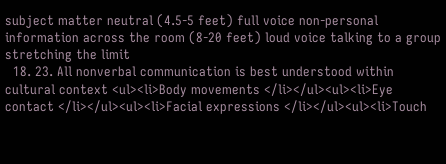subject matter neutral (4.5-5 feet) full voice non-personal information across the room (8-20 feet) loud voice talking to a group stretching the limit
  18. 23. All nonverbal communication is best understood within cultural context <ul><li>Body movements </li></ul><ul><li>Eye contact </li></ul><ul><li>Facial expressions </li></ul><ul><li>Touch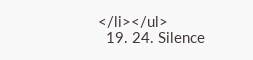</li></ul>
  19. 24. Silence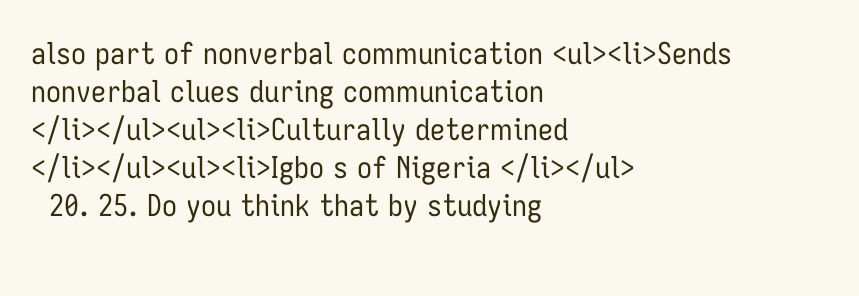also part of nonverbal communication <ul><li>Sends nonverbal clues during communication </li></ul><ul><li>Culturally determined </li></ul><ul><li>Igbo s of Nigeria </li></ul>
  20. 25. Do you think that by studying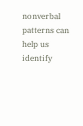nonverbal patterns can help us identify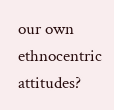our own ethnocentric attitudes?